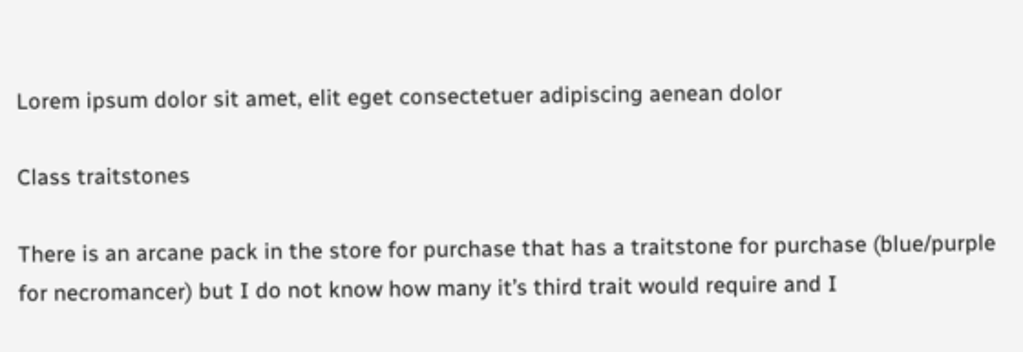Lorem ipsum dolor sit amet, elit eget consectetuer adipiscing aenean dolor

Class traitstones

There is an arcane pack in the store for purchase that has a traitstone for purchase (blue/purple for necromancer) but I do not know how many it’s third trait would require and I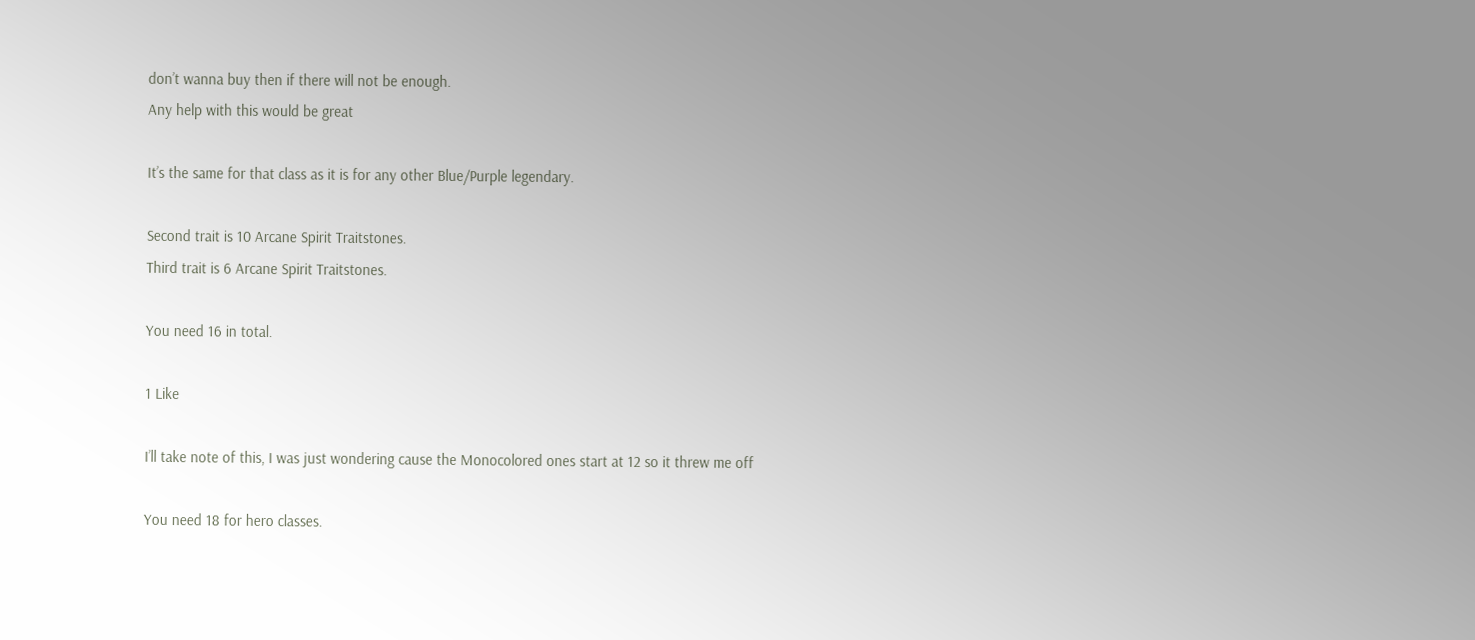don’t wanna buy then if there will not be enough.
Any help with this would be great

It’s the same for that class as it is for any other Blue/Purple legendary.

Second trait is 10 Arcane Spirit Traitstones.
Third trait is 6 Arcane Spirit Traitstones.

You need 16 in total.

1 Like

I’ll take note of this, I was just wondering cause the Monocolored ones start at 12 so it threw me off

You need 18 for hero classes.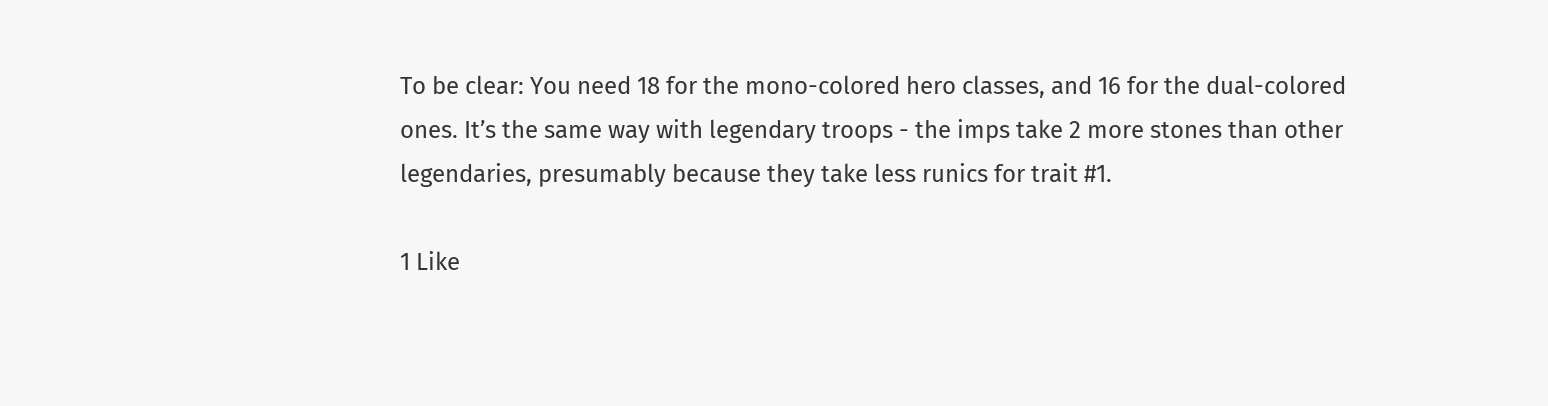To be clear: You need 18 for the mono-colored hero classes, and 16 for the dual-colored ones. It’s the same way with legendary troops - the imps take 2 more stones than other legendaries, presumably because they take less runics for trait #1.

1 Like